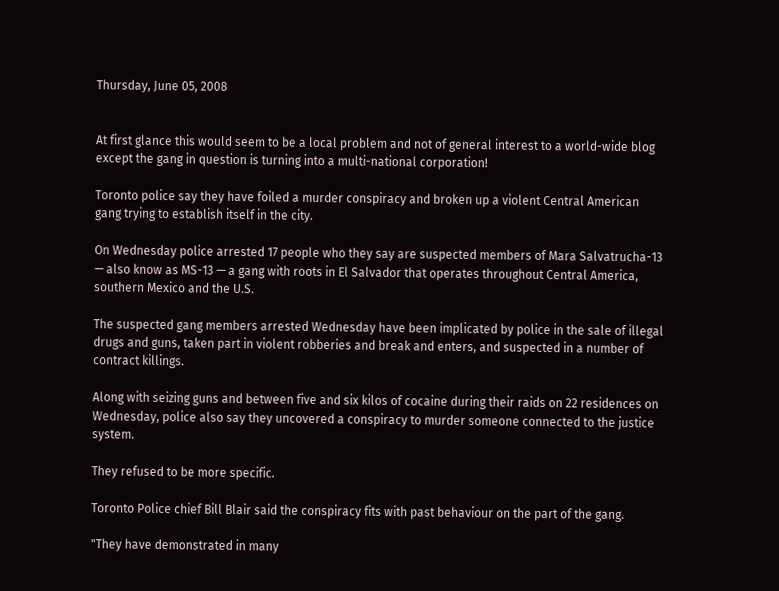Thursday, June 05, 2008


At first glance this would seem to be a local problem and not of general interest to a world-wide blog except the gang in question is turning into a multi-national corporation!

Toronto police say they have foiled a murder conspiracy and broken up a violent Central American gang trying to establish itself in the city.

On Wednesday police arrested 17 people who they say are suspected members of Mara Salvatrucha-13 — also know as MS-13 — a gang with roots in El Salvador that operates throughout Central America, southern Mexico and the U.S.

The suspected gang members arrested Wednesday have been implicated by police in the sale of illegal drugs and guns, taken part in violent robberies and break and enters, and suspected in a number of contract killings.

Along with seizing guns and between five and six kilos of cocaine during their raids on 22 residences on Wednesday, police also say they uncovered a conspiracy to murder someone connected to the justice system.

They refused to be more specific.

Toronto Police chief Bill Blair said the conspiracy fits with past behaviour on the part of the gang.

"They have demonstrated in many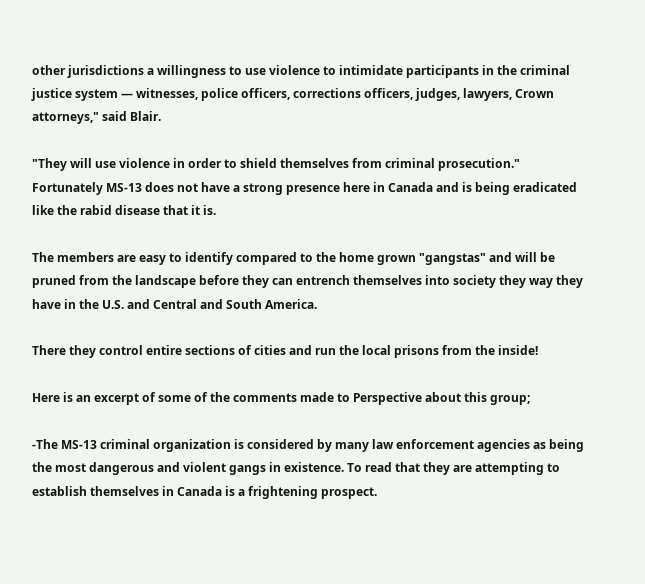other jurisdictions a willingness to use violence to intimidate participants in the criminal justice system — witnesses, police officers, corrections officers, judges, lawyers, Crown attorneys," said Blair.

"They will use violence in order to shield themselves from criminal prosecution."
Fortunately MS-13 does not have a strong presence here in Canada and is being eradicated like the rabid disease that it is.

The members are easy to identify compared to the home grown "gangstas" and will be pruned from the landscape before they can entrench themselves into society they way they have in the U.S. and Central and South America.

There they control entire sections of cities and run the local prisons from the inside!

Here is an excerpt of some of the comments made to Perspective about this group;

-The MS-13 criminal organization is considered by many law enforcement agencies as being the most dangerous and violent gangs in existence. To read that they are attempting to establish themselves in Canada is a frightening prospect.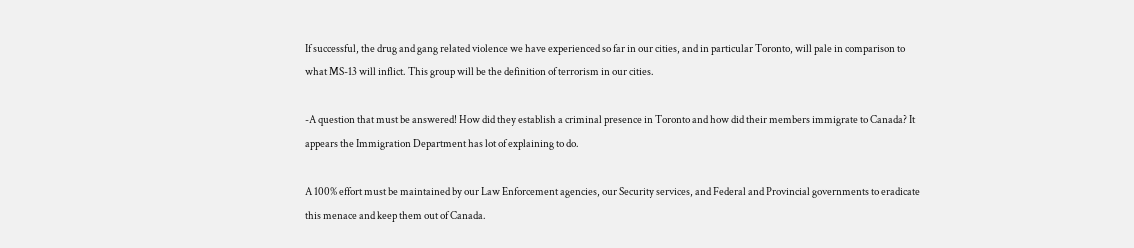If successful, the drug and gang related violence we have experienced so far in our cities, and in particular Toronto, will pale in comparison to what MS-13 will inflict. This group will be the definition of terrorism in our cities.

-A question that must be answered! How did they establish a criminal presence in Toronto and how did their members immigrate to Canada? It appears the Immigration Department has lot of explaining to do.

A 100% effort must be maintained by our Law Enforcement agencies, our Security services, and Federal and Provincial governments to eradicate this menace and keep them out of Canada.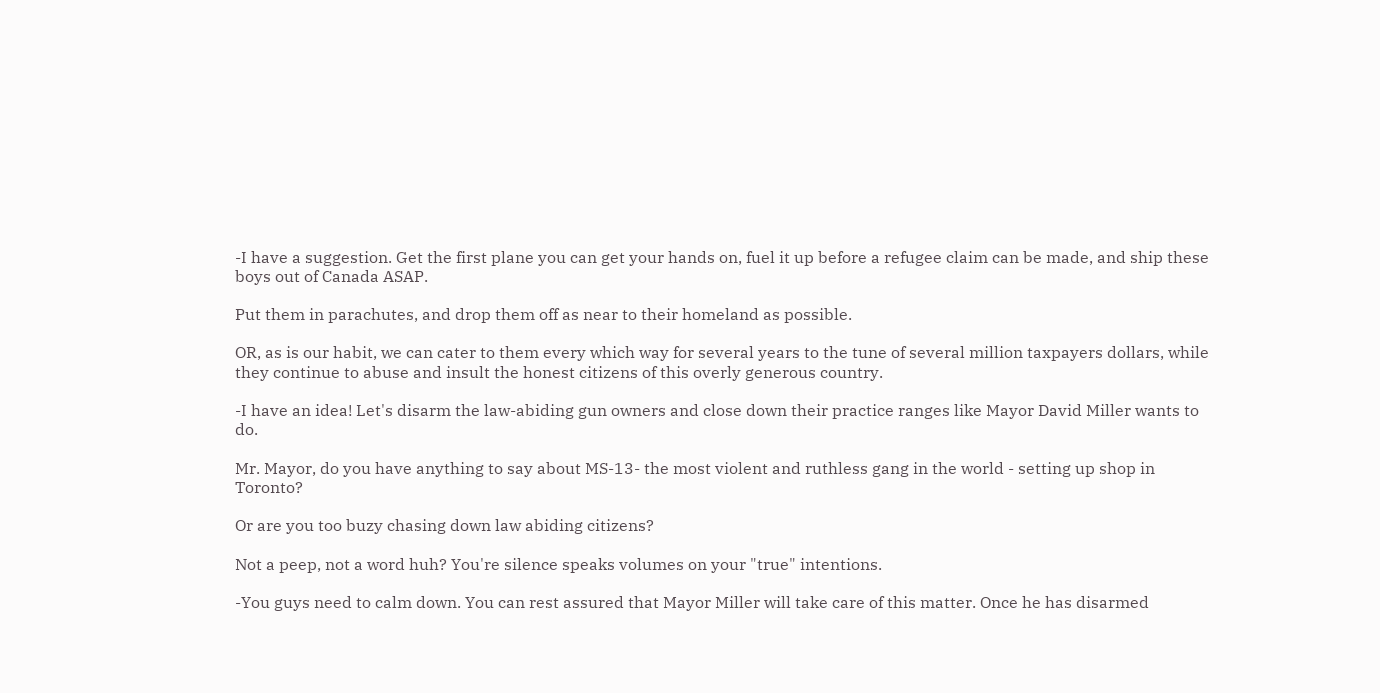-I have a suggestion. Get the first plane you can get your hands on, fuel it up before a refugee claim can be made, and ship these boys out of Canada ASAP.

Put them in parachutes, and drop them off as near to their homeland as possible.

OR, as is our habit, we can cater to them every which way for several years to the tune of several million taxpayers dollars, while they continue to abuse and insult the honest citizens of this overly generous country.

-I have an idea! Let's disarm the law-abiding gun owners and close down their practice ranges like Mayor David Miller wants to do.

Mr. Mayor, do you have anything to say about MS-13- the most violent and ruthless gang in the world - setting up shop in Toronto?

Or are you too buzy chasing down law abiding citizens?

Not a peep, not a word huh? You're silence speaks volumes on your "true" intentions.

-You guys need to calm down. You can rest assured that Mayor Miller will take care of this matter. Once he has disarmed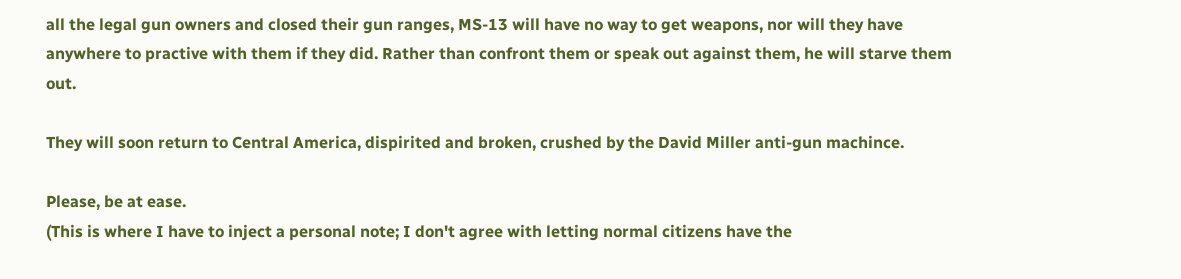all the legal gun owners and closed their gun ranges, MS-13 will have no way to get weapons, nor will they have anywhere to practive with them if they did. Rather than confront them or speak out against them, he will starve them out.

They will soon return to Central America, dispirited and broken, crushed by the David Miller anti-gun machince.

Please, be at ease.
(This is where I have to inject a personal note; I don't agree with letting normal citizens have the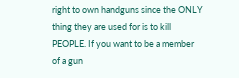right to own handguns since the ONLY thing they are used for is to kill PEOPLE. If you want to be a member of a gun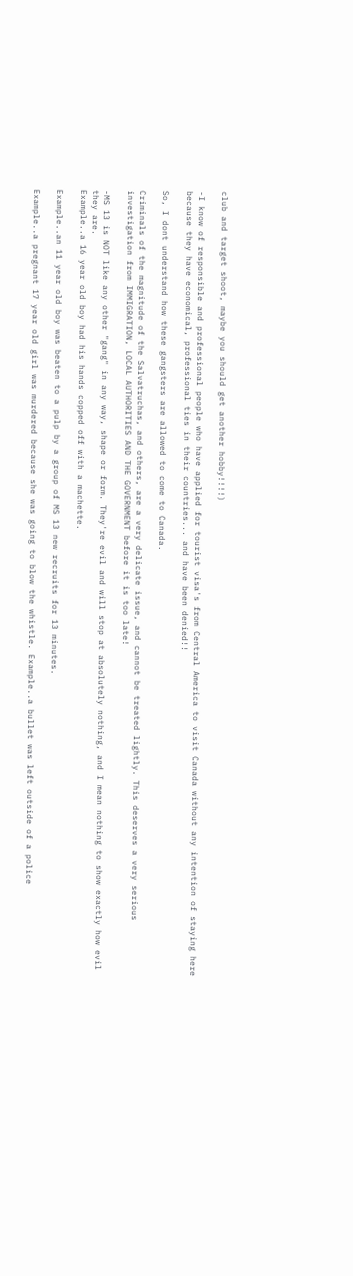club and target shoot, maybe you should get another hobby!!!!)

-I know of responsible and professional people who have applied for tourist visa's from Central America to visit Canada without any intention of staying here because they have economical, professional ties in their countries... and have been denied!!

So, I dont understand how these gangsters are allowed to come to Canada.

Criminals of the magnitude of the Salvatruchas, and others, are a very delicate issue, and cannot be treated lightly. This deserves a very serious investigation from IMMIGRATION, LOCAL AUTHORITIES AND THE GOVERNMENT before it is too late!

-MS 13 is NOT like any other "gang" in any way, shape or form. They're evil and will stop at absolutely nothing, and I mean nothing to show exactly how evil they are.
Example..a 16 year old boy had his hands copped off with a machette.

Example..an 11 year old boy was beaten to a pulp by a group of MS 13 new recruits for 13 minutes.

Example..a pregnant 17 year old girl was murdered because she was going to blow the whistle. Example..a bullet was left outside of a police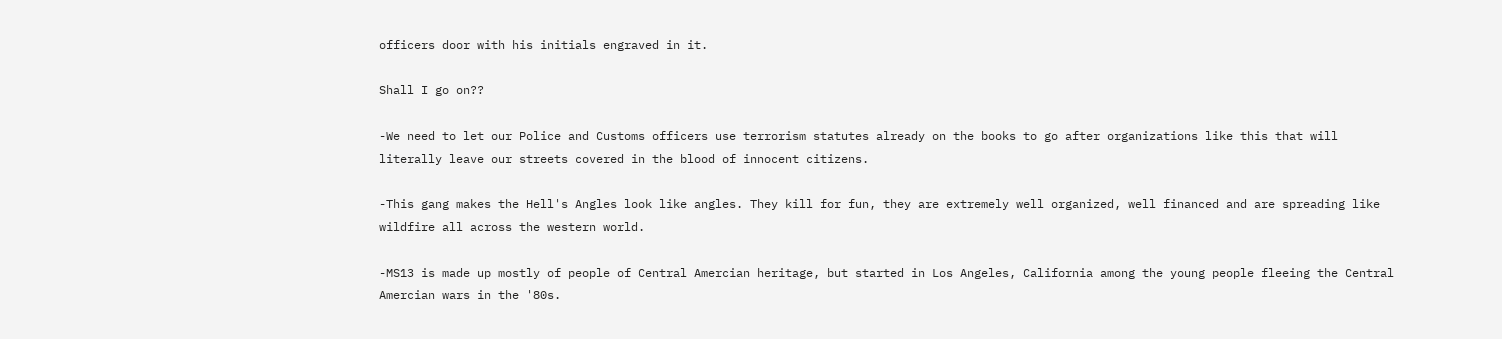officers door with his initials engraved in it.

Shall I go on??

-We need to let our Police and Customs officers use terrorism statutes already on the books to go after organizations like this that will literally leave our streets covered in the blood of innocent citizens.

-This gang makes the Hell's Angles look like angles. They kill for fun, they are extremely well organized, well financed and are spreading like wildfire all across the western world.

-MS13 is made up mostly of people of Central Amercian heritage, but started in Los Angeles, California among the young people fleeing the Central Amercian wars in the '80s.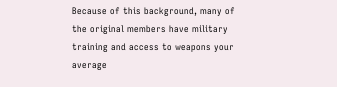Because of this background, many of the original members have military training and access to weapons your average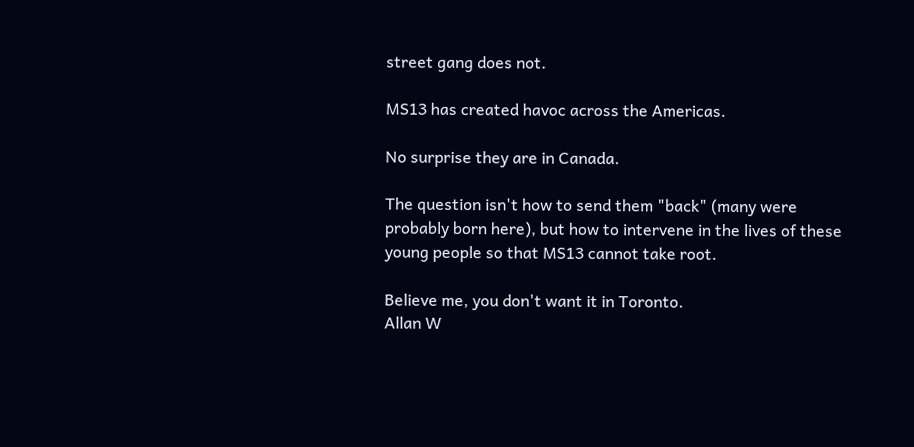street gang does not.

MS13 has created havoc across the Americas.

No surprise they are in Canada.

The question isn't how to send them "back" (many were probably born here), but how to intervene in the lives of these young people so that MS13 cannot take root.

Believe me, you don't want it in Toronto.
Allan W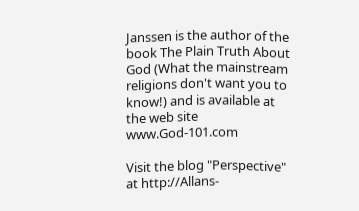Janssen is the author of the book The Plain Truth About God (What the mainstream religions don't want you to know!) and is available at the web site www.God-101.com

Visit the blog "Perspective" at http://Allans-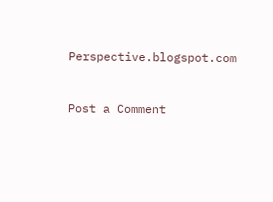Perspective.blogspot.com



Post a Comment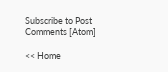Subscribe to Post Comments [Atom]

<< Home